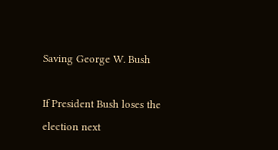Saving George W. Bush

If President Bush loses the election next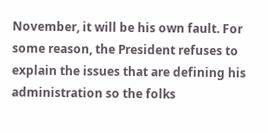November, it will be his own fault. For some reason, the President refuses to explain the issues that are defining his administration so the folks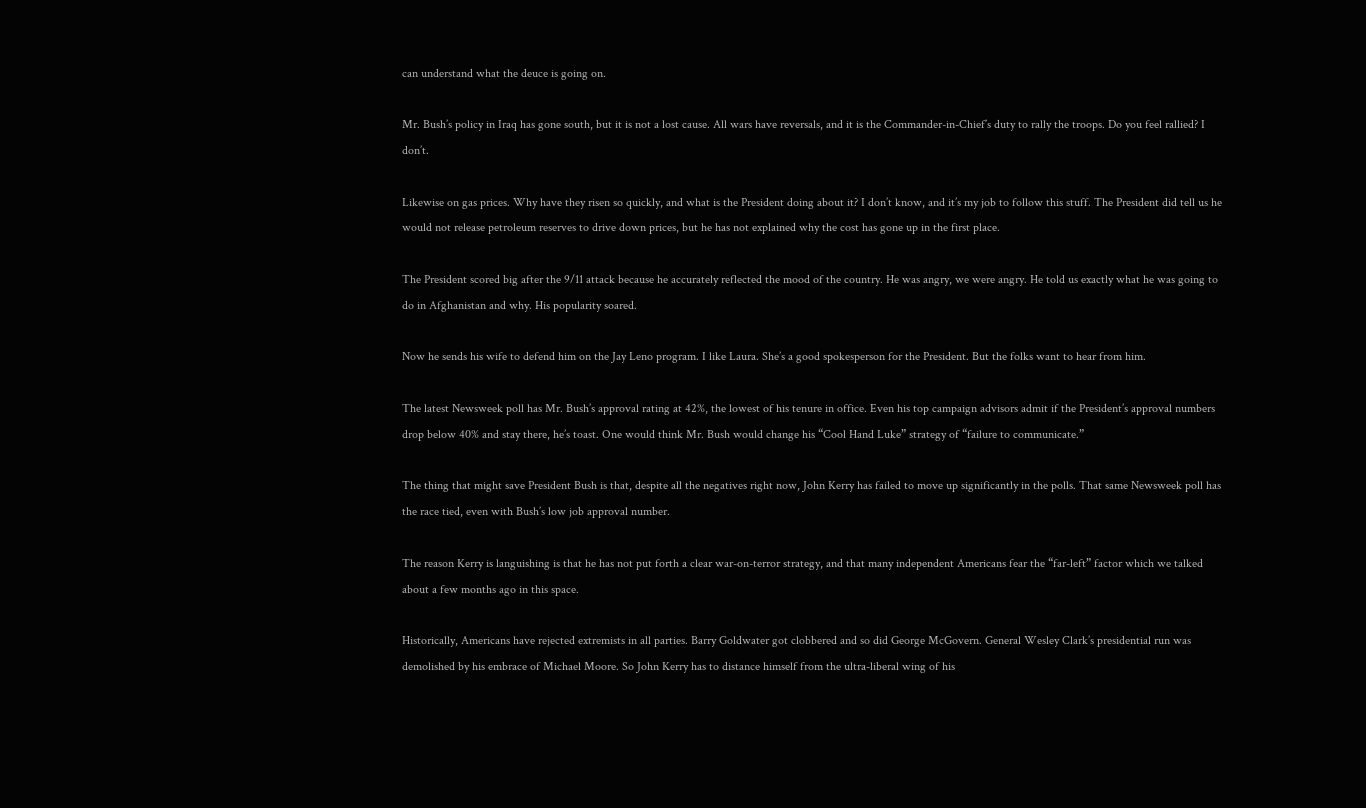can understand what the deuce is going on.

Mr. Bush’s policy in Iraq has gone south, but it is not a lost cause. All wars have reversals, and it is the Commander-in-Chief’s duty to rally the troops. Do you feel rallied? I don’t.

Likewise on gas prices. Why have they risen so quickly, and what is the President doing about it? I don’t know, and it’s my job to follow this stuff. The President did tell us he would not release petroleum reserves to drive down prices, but he has not explained why the cost has gone up in the first place.

The President scored big after the 9/11 attack because he accurately reflected the mood of the country. He was angry, we were angry. He told us exactly what he was going to do in Afghanistan and why. His popularity soared.

Now he sends his wife to defend him on the Jay Leno program. I like Laura. She’s a good spokesperson for the President. But the folks want to hear from him.

The latest Newsweek poll has Mr. Bush’s approval rating at 42%, the lowest of his tenure in office. Even his top campaign advisors admit if the President’s approval numbers drop below 40% and stay there, he’s toast. One would think Mr. Bush would change his “Cool Hand Luke” strategy of “failure to communicate.”

The thing that might save President Bush is that, despite all the negatives right now, John Kerry has failed to move up significantly in the polls. That same Newsweek poll has the race tied, even with Bush’s low job approval number.

The reason Kerry is languishing is that he has not put forth a clear war-on-terror strategy, and that many independent Americans fear the “far-left” factor which we talked about a few months ago in this space.

Historically, Americans have rejected extremists in all parties. Barry Goldwater got clobbered and so did George McGovern. General Wesley Clark’s presidential run was demolished by his embrace of Michael Moore. So John Kerry has to distance himself from the ultra-liberal wing of his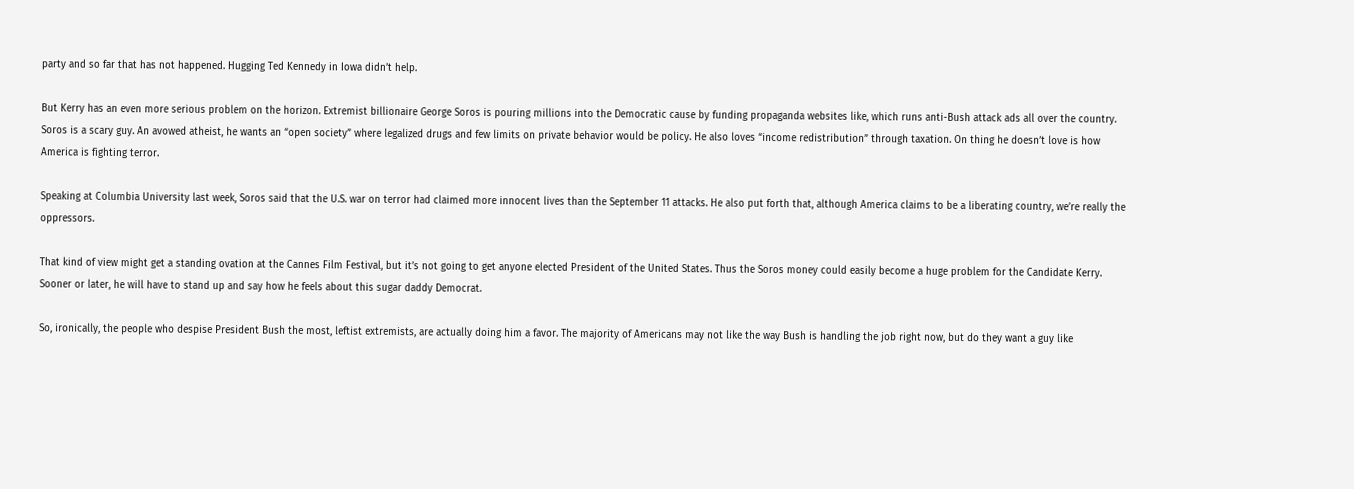party and so far that has not happened. Hugging Ted Kennedy in Iowa didn’t help.

But Kerry has an even more serious problem on the horizon. Extremist billionaire George Soros is pouring millions into the Democratic cause by funding propaganda websites like, which runs anti-Bush attack ads all over the country. Soros is a scary guy. An avowed atheist, he wants an “open society” where legalized drugs and few limits on private behavior would be policy. He also loves “income redistribution” through taxation. On thing he doesn’t love is how America is fighting terror.

Speaking at Columbia University last week, Soros said that the U.S. war on terror had claimed more innocent lives than the September 11 attacks. He also put forth that, although America claims to be a liberating country, we’re really the oppressors.

That kind of view might get a standing ovation at the Cannes Film Festival, but it’s not going to get anyone elected President of the United States. Thus the Soros money could easily become a huge problem for the Candidate Kerry. Sooner or later, he will have to stand up and say how he feels about this sugar daddy Democrat.

So, ironically, the people who despise President Bush the most, leftist extremists, are actually doing him a favor. The majority of Americans may not like the way Bush is handling the job right now, but do they want a guy like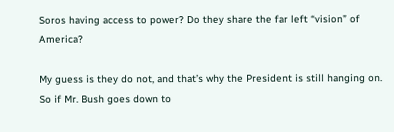Soros having access to power? Do they share the far left “vision” of America?

My guess is they do not, and that’s why the President is still hanging on. So if Mr. Bush goes down to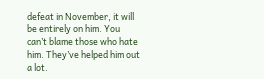defeat in November, it will be entirely on him. You can’t blame those who hate him. They’ve helped him out a lot.